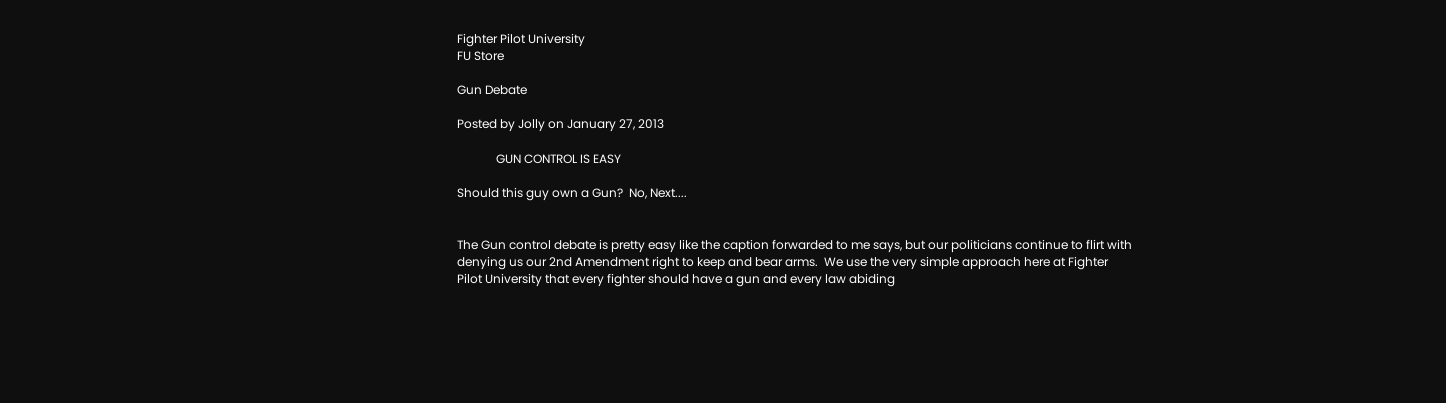Fighter Pilot University
FU Store

Gun Debate

Posted by Jolly on January 27, 2013

             GUN CONTROL IS EASY

Should this guy own a Gun?  No, Next....


The Gun control debate is pretty easy like the caption forwarded to me says, but our politicians continue to flirt with denying us our 2nd Amendment right to keep and bear arms.  We use the very simple approach here at Fighter Pilot University that every fighter should have a gun and every law abiding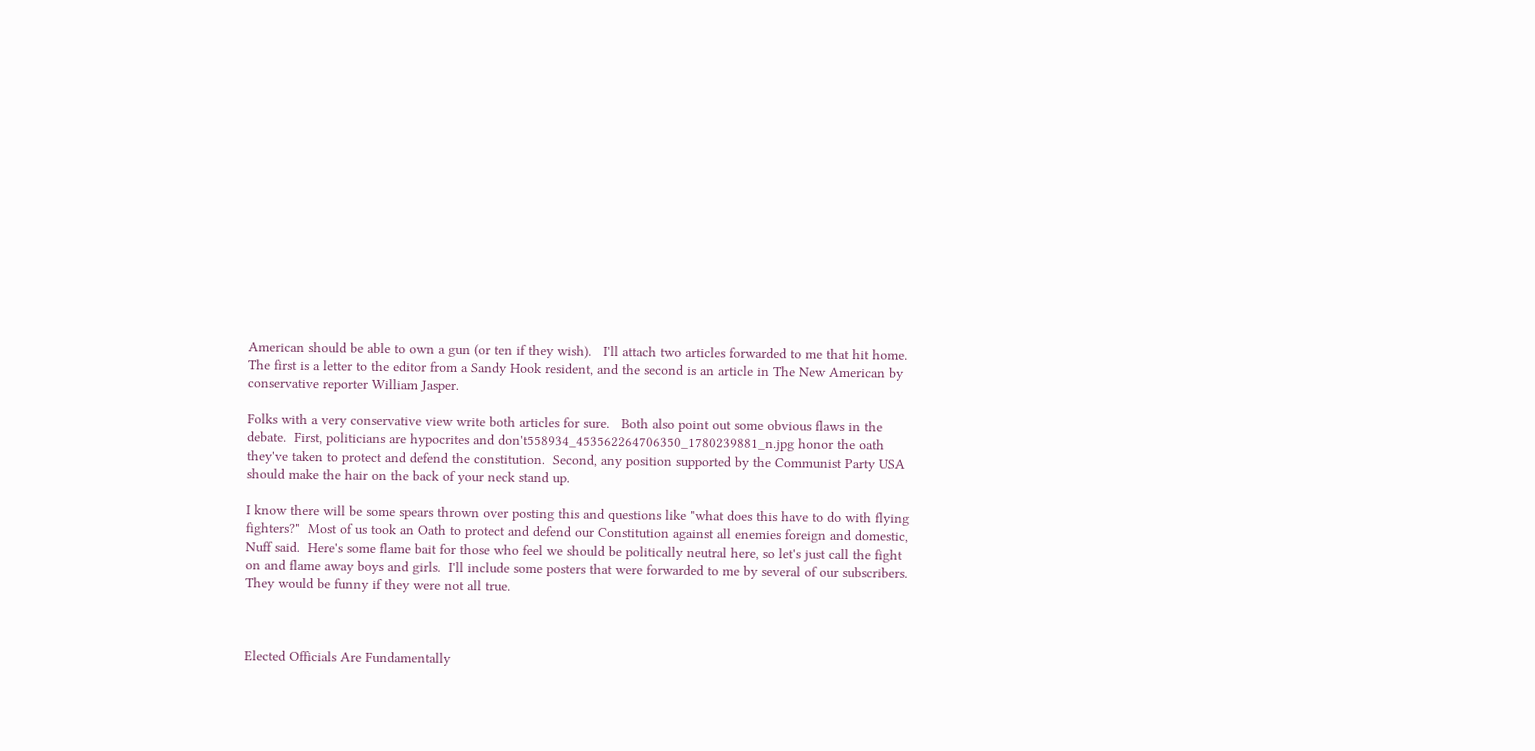American should be able to own a gun (or ten if they wish).   I'll attach two articles forwarded to me that hit home.  The first is a letter to the editor from a Sandy Hook resident, and the second is an article in The New American by conservative reporter William Jasper.

Folks with a very conservative view write both articles for sure.   Both also point out some obvious flaws in the debate.  First, politicians are hypocrites and don't558934_453562264706350_1780239881_n.jpg honor the oath they've taken to protect and defend the constitution.  Second, any position supported by the Communist Party USA should make the hair on the back of your neck stand up.

I know there will be some spears thrown over posting this and questions like "what does this have to do with flying fighters?"  Most of us took an Oath to protect and defend our Constitution against all enemies foreign and domestic, Nuff said.  Here's some flame bait for those who feel we should be politically neutral here, so let's just call the fight on and flame away boys and girls.  I'll include some posters that were forwarded to me by several of our subscribers.  They would be funny if they were not all true.



Elected Officials Are Fundamentally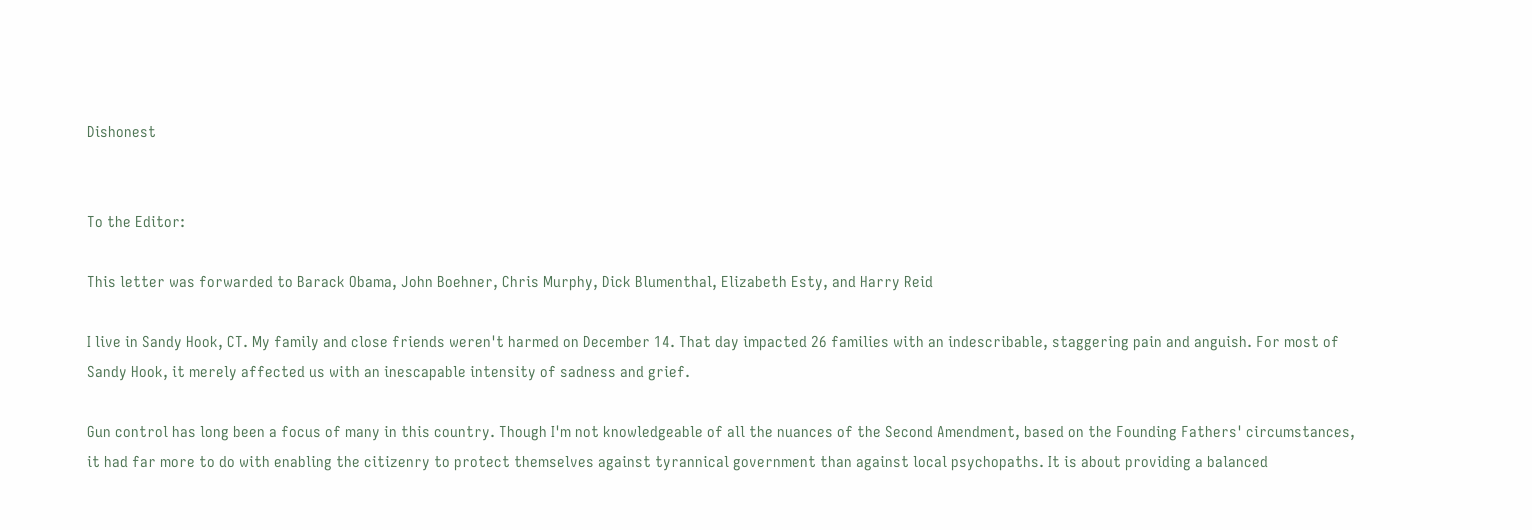Dishonest


To the Editor:

This letter was forwarded to Barack Obama, John Boehner, Chris Murphy, Dick Blumenthal, Elizabeth Esty, and Harry Reid

I live in Sandy Hook, CT. My family and close friends weren't harmed on December 14. That day impacted 26 families with an indescribable, staggering pain and anguish. For most of Sandy Hook, it merely affected us with an inescapable intensity of sadness and grief.

Gun control has long been a focus of many in this country. Though I'm not knowledgeable of all the nuances of the Second Amendment, based on the Founding Fathers' circumstances, it had far more to do with enabling the citizenry to protect themselves against tyrannical government than against local psychopaths. It is about providing a balanced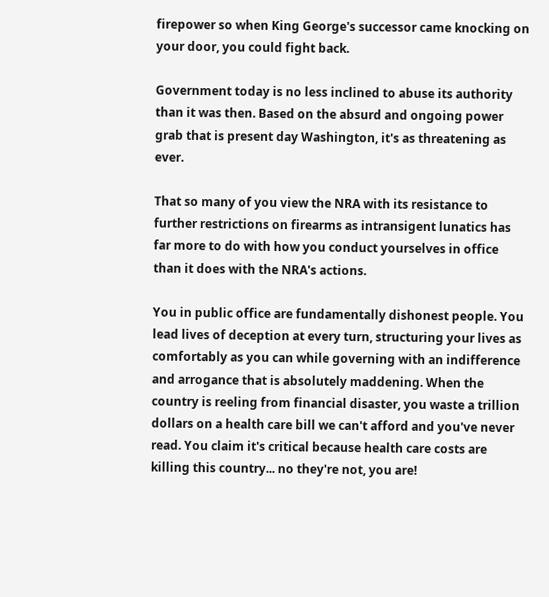firepower so when King George's successor came knocking on your door, you could fight back.

Government today is no less inclined to abuse its authority than it was then. Based on the absurd and ongoing power grab that is present day Washington, it's as threatening as ever.

That so many of you view the NRA with its resistance to further restrictions on firearms as intransigent lunatics has far more to do with how you conduct yourselves in office than it does with the NRA's actions.

You in public office are fundamentally dishonest people. You lead lives of deception at every turn, structuring your lives as comfortably as you can while governing with an indifference and arrogance that is absolutely maddening. When the country is reeling from financial disaster, you waste a trillion dollars on a health care bill we can't afford and you've never read. You claim it's critical because health care costs are killing this country... no they're not, you are!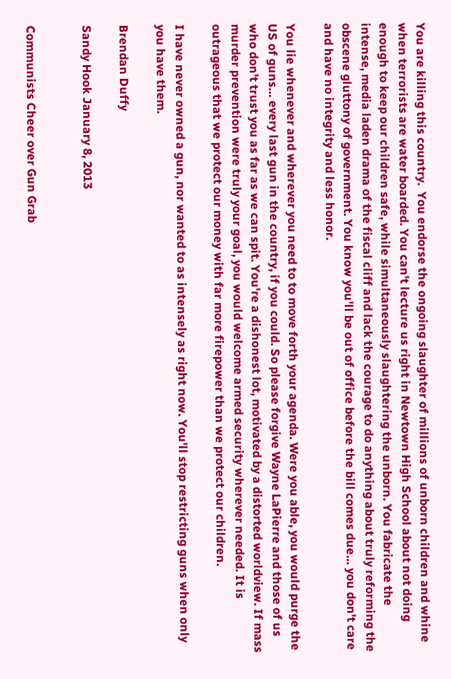You are killing this country.  You endorse the ongoing slaughter of millions of unborn children and whine when terrorists are water boarded. You can't lecture us right in Newtown High School about not doing enough to keep our children safe, while simultaneously slaughtering the unborn. You fabricate the intense, media laden drama of the fiscal cliff and lack the courage to do anything about truly reforming the obscene gluttony of government. You know you'll be out of office before the bill comes due… you don't care and have no integrity and less honor.

You lie whenever and wherever you need to to move forth your agenda. Were you able, you would purge the US of guns… every last gun in the country, if you could. So please forgive Wayne LaPierre and those of us who don't trust you as far as we can spit. You're a dishonest lot, motivated by a distorted worldview. If mass murder prevention were truly your goal, you would welcome armed security wherever needed. It is outrageous that we protect our money with far more firepower than we protect our children.

I have never owned a gun, nor wanted to as intensely as right now. You'll stop restricting guns when only you have them.

Brendan Duffy

Sandy Hook January 8, 2013


Communists Cheer over Gun Grab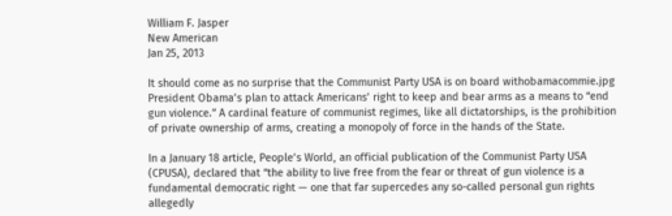William F. Jasper
New American
Jan 25, 2013

It should come as no surprise that the Communist Party USA is on board withobamacommie.jpg President Obama’s plan to attack Americans’ right to keep and bear arms as a means to “end gun violence.” A cardinal feature of communist regimes, like all dictatorships, is the prohibition of private ownership of arms, creating a monopoly of force in the hands of the State.

In a January 18 article, People’s World, an official publication of the Communist Party USA (CPUSA), declared that “the ability to live free from the fear or threat of gun violence is a fundamental democratic right — one that far supercedes any so-called personal gun rights allegedly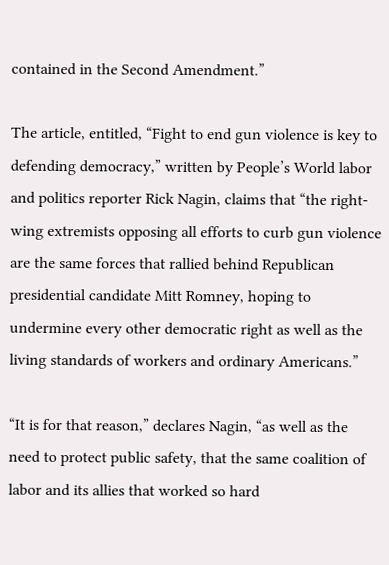contained in the Second Amendment.”

The article, entitled, “Fight to end gun violence is key to defending democracy,” written by People’s World labor and politics reporter Rick Nagin, claims that “the right-wing extremists opposing all efforts to curb gun violence are the same forces that rallied behind Republican presidential candidate Mitt Romney, hoping to undermine every other democratic right as well as the living standards of workers and ordinary Americans.”

“It is for that reason,” declares Nagin, “as well as the need to protect public safety, that the same coalition of labor and its allies that worked so hard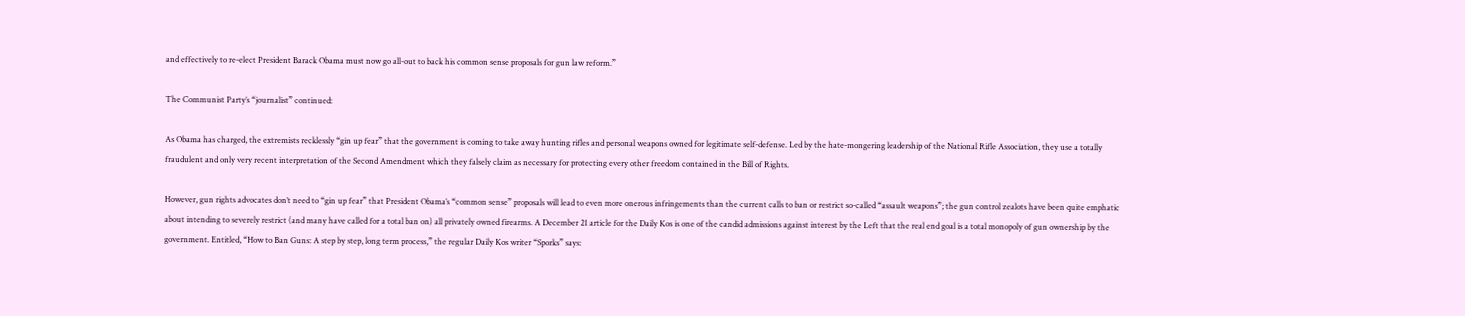and effectively to re-elect President Barack Obama must now go all-out to back his common sense proposals for gun law reform.”

The Communist Party’s “journalist” continued:

As Obama has charged, the extremists recklessly “gin up fear” that the government is coming to take away hunting rifles and personal weapons owned for legitimate self-defense. Led by the hate-mongering leadership of the National Rifle Association, they use a totally fraudulent and only very recent interpretation of the Second Amendment which they falsely claim as necessary for protecting every other freedom contained in the Bill of Rights.

However, gun rights advocates don’t need to “gin up fear” that President Obama’s “common sense” proposals will lead to even more onerous infringements than the current calls to ban or restrict so-called “assault weapons”; the gun control zealots have been quite emphatic about intending to severely restrict (and many have called for a total ban on) all privately owned firearms. A December 21 article for the Daily Kos is one of the candid admissions against interest by the Left that the real end goal is a total monopoly of gun ownership by the government. Entitled, “How to Ban Guns: A step by step, long term process,” the regular Daily Kos writer “Sporks” says: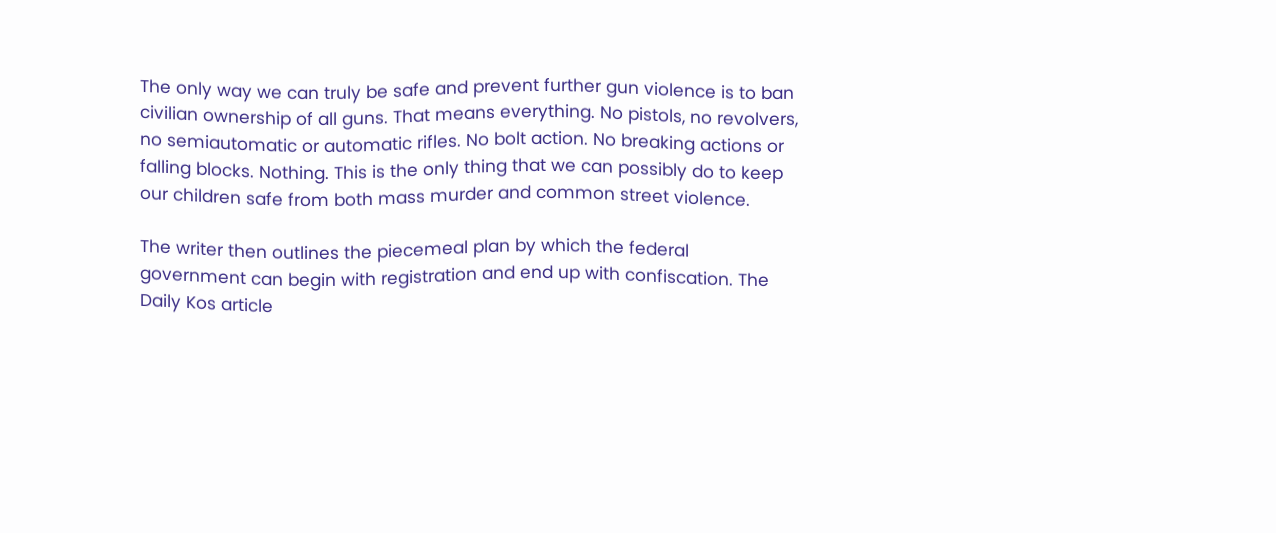The only way we can truly be safe and prevent further gun violence is to ban civilian ownership of all guns. That means everything. No pistols, no revolvers, no semiautomatic or automatic rifles. No bolt action. No breaking actions or falling blocks. Nothing. This is the only thing that we can possibly do to keep our children safe from both mass murder and common street violence.

The writer then outlines the piecemeal plan by which the federal government can begin with registration and end up with confiscation. The Daily Kos article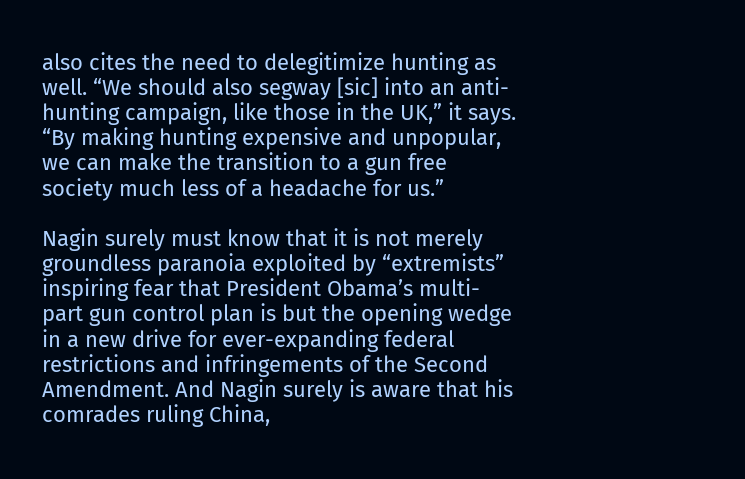also cites the need to delegitimize hunting as well. “We should also segway [sic] into an anti-hunting campaign, like those in the UK,” it says. “By making hunting expensive and unpopular, we can make the transition to a gun free society much less of a headache for us.”

Nagin surely must know that it is not merely groundless paranoia exploited by “extremists” inspiring fear that President Obama’s multi-part gun control plan is but the opening wedge in a new drive for ever-expanding federal restrictions and infringements of the Second Amendment. And Nagin surely is aware that his comrades ruling China,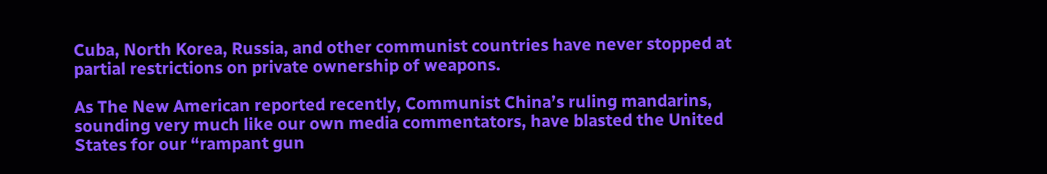Cuba, North Korea, Russia, and other communist countries have never stopped at partial restrictions on private ownership of weapons.

As The New American reported recently, Communist China’s ruling mandarins, sounding very much like our own media commentators, have blasted the United States for our “rampant gun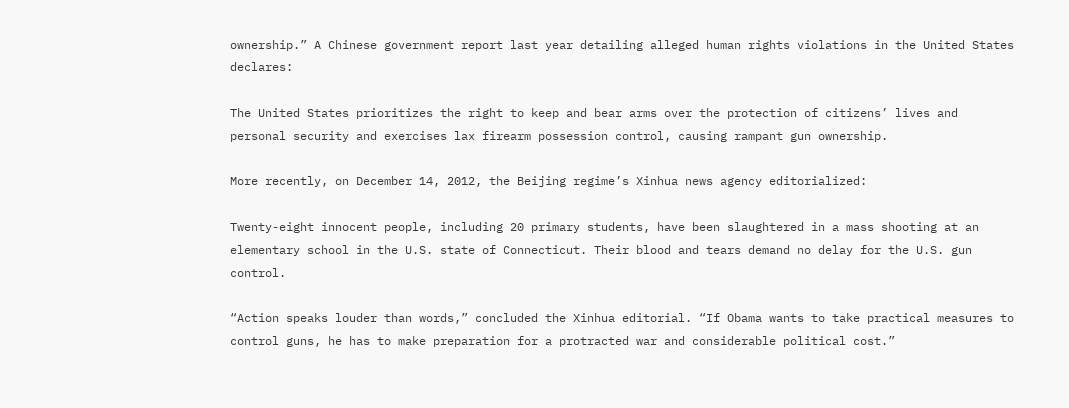ownership.” A Chinese government report last year detailing alleged human rights violations in the United States declares:

The United States prioritizes the right to keep and bear arms over the protection of citizens’ lives and personal security and exercises lax firearm possession control, causing rampant gun ownership.

More recently, on December 14, 2012, the Beijing regime’s Xinhua news agency editorialized:

Twenty-eight innocent people, including 20 primary students, have been slaughtered in a mass shooting at an elementary school in the U.S. state of Connecticut. Their blood and tears demand no delay for the U.S. gun control.

“Action speaks louder than words,” concluded the Xinhua editorial. “If Obama wants to take practical measures to control guns, he has to make preparation for a protracted war and considerable political cost.”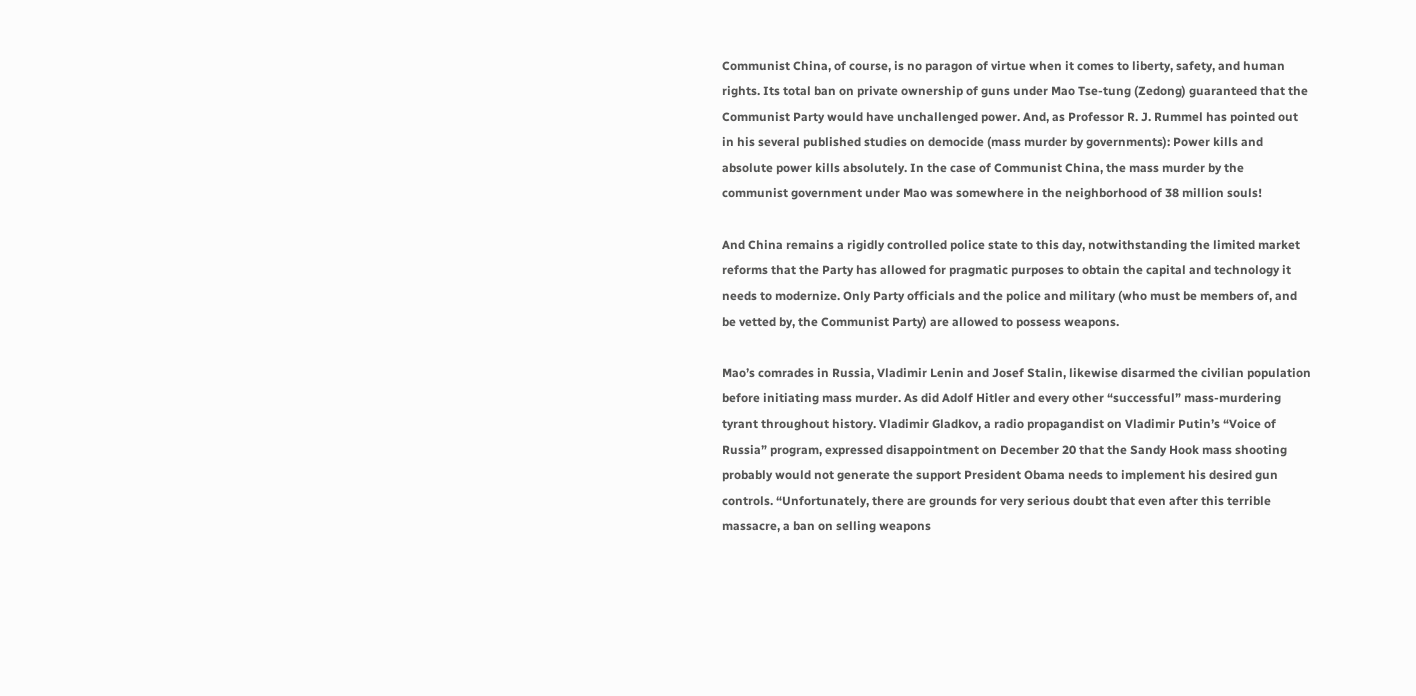Communist China, of course, is no paragon of virtue when it comes to liberty, safety, and human rights. Its total ban on private ownership of guns under Mao Tse-tung (Zedong) guaranteed that the Communist Party would have unchallenged power. And, as Professor R. J. Rummel has pointed out in his several published studies on democide (mass murder by governments): Power kills and absolute power kills absolutely. In the case of Communist China, the mass murder by the communist government under Mao was somewhere in the neighborhood of 38 million souls!

And China remains a rigidly controlled police state to this day, notwithstanding the limited market reforms that the Party has allowed for pragmatic purposes to obtain the capital and technology it needs to modernize. Only Party officials and the police and military (who must be members of, and be vetted by, the Communist Party) are allowed to possess weapons.

Mao’s comrades in Russia, Vladimir Lenin and Josef Stalin, likewise disarmed the civilian population before initiating mass murder. As did Adolf Hitler and every other “successful” mass-murdering tyrant throughout history. Vladimir Gladkov, a radio propagandist on Vladimir Putin’s “Voice of Russia” program, expressed disappointment on December 20 that the Sandy Hook mass shooting probably would not generate the support President Obama needs to implement his desired gun controls. “Unfortunately, there are grounds for very serious doubt that even after this terrible massacre, a ban on selling weapons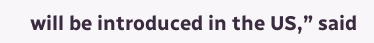will be introduced in the US,” said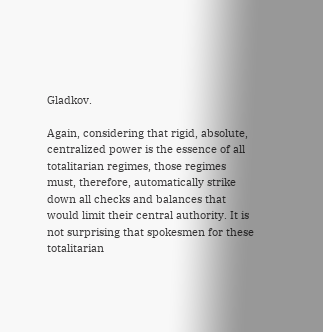Gladkov.

Again, considering that rigid, absolute, centralized power is the essence of all totalitarian regimes, those regimes must, therefore, automatically strike down all checks and balances that would limit their central authority. It is not surprising that spokesmen for these totalitarian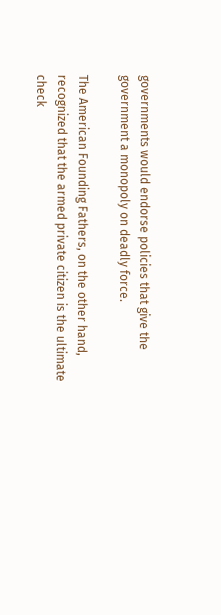governments would endorse policies that give the government a monopoly on deadly force.

The American Founding Fathers, on the other hand, recognized that the armed private citizen is the ultimate check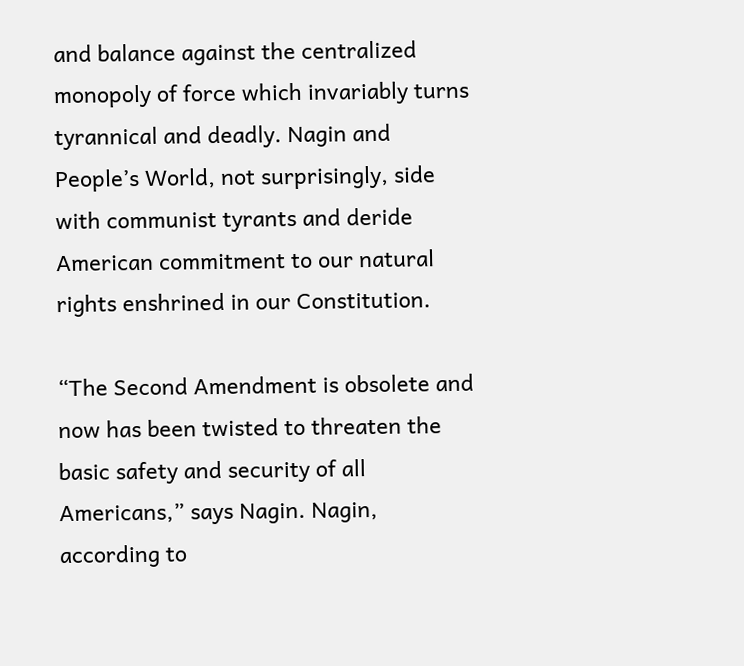and balance against the centralized monopoly of force which invariably turns tyrannical and deadly. Nagin and People’s World, not surprisingly, side with communist tyrants and deride American commitment to our natural rights enshrined in our Constitution.

“The Second Amendment is obsolete and now has been twisted to threaten the basic safety and security of all Americans,” says Nagin. Nagin, according to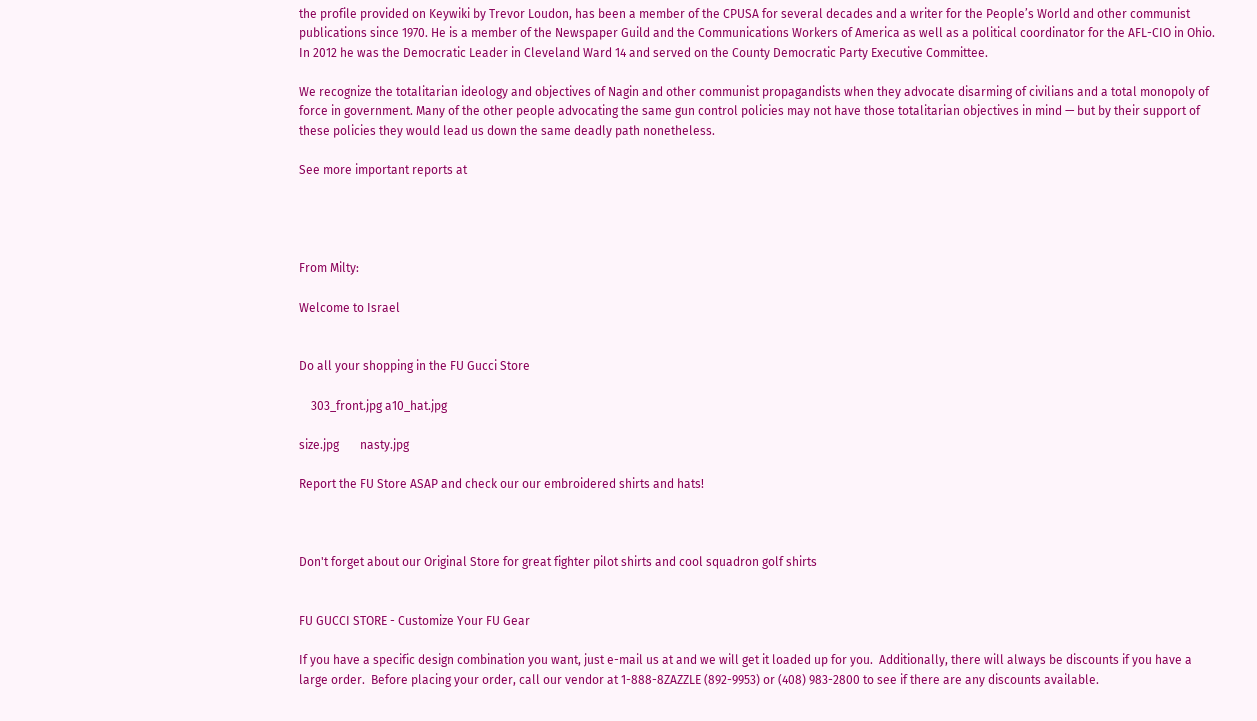the profile provided on Keywiki by Trevor Loudon, has been a member of the CPUSA for several decades and a writer for the People’s World and other communist publications since 1970. He is a member of the Newspaper Guild and the Communications Workers of America as well as a political coordinator for the AFL-CIO in Ohio. In 2012 he was the Democratic Leader in Cleveland Ward 14 and served on the County Democratic Party Executive Committee.

We recognize the totalitarian ideology and objectives of Nagin and other communist propagandists when they advocate disarming of civilians and a total monopoly of force in government. Many of the other people advocating the same gun control policies may not have those totalitarian objectives in mind — but by their support of these policies they would lead us down the same deadly path nonetheless.

See more important reports at




From Milty:

Welcome to Israel


Do all your shopping in the FU Gucci Store

    303_front.jpg a10_hat.jpg

size.jpg       nasty.jpg

Report the FU Store ASAP and check our our embroidered shirts and hats!



Don't forget about our Original Store for great fighter pilot shirts and cool squadron golf shirts


FU GUCCI STORE - Customize Your FU Gear

If you have a specific design combination you want, just e-mail us at and we will get it loaded up for you.  Additionally, there will always be discounts if you have a large order.  Before placing your order, call our vendor at 1-888-8ZAZZLE (892-9953) or (408) 983-2800 to see if there are any discounts available.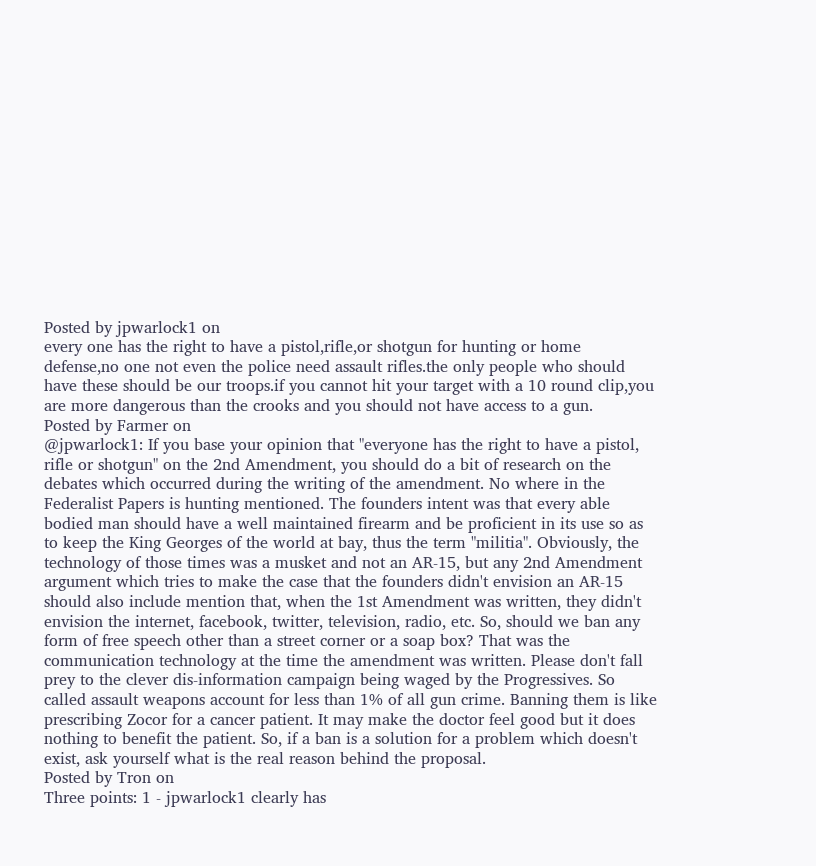Posted by jpwarlock1 on
every one has the right to have a pistol,rifle,or shotgun for hunting or home defense,no one not even the police need assault rifles.the only people who should have these should be our troops.if you cannot hit your target with a 10 round clip,you are more dangerous than the crooks and you should not have access to a gun.
Posted by Farmer on
@jpwarlock1: If you base your opinion that "everyone has the right to have a pistol, rifle or shotgun" on the 2nd Amendment, you should do a bit of research on the debates which occurred during the writing of the amendment. No where in the Federalist Papers is hunting mentioned. The founders intent was that every able bodied man should have a well maintained firearm and be proficient in its use so as to keep the King Georges of the world at bay, thus the term "militia". Obviously, the technology of those times was a musket and not an AR-15, but any 2nd Amendment argument which tries to make the case that the founders didn't envision an AR-15 should also include mention that, when the 1st Amendment was written, they didn't envision the internet, facebook, twitter, television, radio, etc. So, should we ban any form of free speech other than a street corner or a soap box? That was the communication technology at the time the amendment was written. Please don't fall prey to the clever dis-information campaign being waged by the Progressives. So called assault weapons account for less than 1% of all gun crime. Banning them is like prescribing Zocor for a cancer patient. It may make the doctor feel good but it does nothing to benefit the patient. So, if a ban is a solution for a problem which doesn't exist, ask yourself what is the real reason behind the proposal.
Posted by Tron on
Three points: 1 - jpwarlock1 clearly has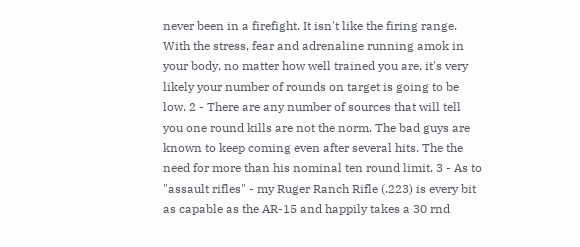never been in a firefight. It isn't like the firing range. With the stress, fear and adrenaline running amok in your body, no matter how well trained you are, it's very likely your number of rounds on target is going to be low. 2 - There are any number of sources that will tell you one round kills are not the norm. The bad guys are known to keep coming even after several hits. The the need for more than his nominal ten round limit. 3 - As to "assault rifles" - my Ruger Ranch Rifle (.223) is every bit as capable as the AR-15 and happily takes a 30 rnd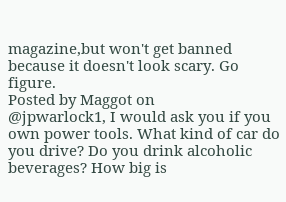magazine,but won't get banned because it doesn't look scary. Go figure.
Posted by Maggot on
@jpwarlock1, I would ask you if you own power tools. What kind of car do you drive? Do you drink alcoholic beverages? How big is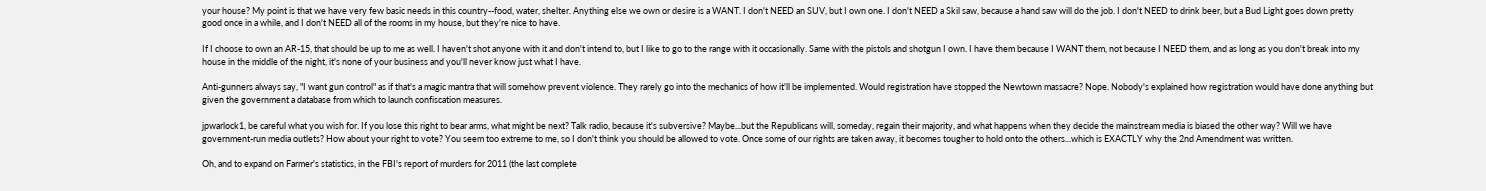your house? My point is that we have very few basic needs in this country--food, water, shelter. Anything else we own or desire is a WANT. I don't NEED an SUV, but I own one. I don't NEED a Skil saw, because a hand saw will do the job. I don't NEED to drink beer, but a Bud Light goes down pretty good once in a while, and I don't NEED all of the rooms in my house, but they're nice to have.

If I choose to own an AR-15, that should be up to me as well. I haven't shot anyone with it and don't intend to, but I like to go to the range with it occasionally. Same with the pistols and shotgun I own. I have them because I WANT them, not because I NEED them, and as long as you don't break into my house in the middle of the night, it's none of your business and you'll never know just what I have.

Anti-gunners always say, "I want gun control" as if that's a magic mantra that will somehow prevent violence. They rarely go into the mechanics of how it'll be implemented. Would registration have stopped the Newtown massacre? Nope. Nobody's explained how registration would have done anything but given the government a database from which to launch confiscation measures.

jpwarlock1, be careful what you wish for. If you lose this right to bear arms, what might be next? Talk radio, because it's subversive? Maybe...but the Republicans will, someday, regain their majority, and what happens when they decide the mainstream media is biased the other way? Will we have government-run media outlets? How about your right to vote? You seem too extreme to me, so I don't think you should be allowed to vote. Once some of our rights are taken away, it becomes tougher to hold onto the others...which is EXACTLY why the 2nd Amendment was written.

Oh, and to expand on Farmer's statistics, in the FBI's report of murders for 2011 (the last complete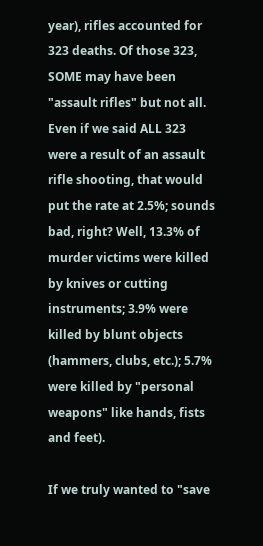year), rifles accounted for 323 deaths. Of those 323, SOME may have been "assault rifles" but not all. Even if we said ALL 323 were a result of an assault rifle shooting, that would put the rate at 2.5%; sounds bad, right? Well, 13.3% of murder victims were killed by knives or cutting instruments; 3.9% were killed by blunt objects (hammers, clubs, etc.); 5.7% were killed by "personal weapons" like hands, fists and feet).

If we truly wanted to "save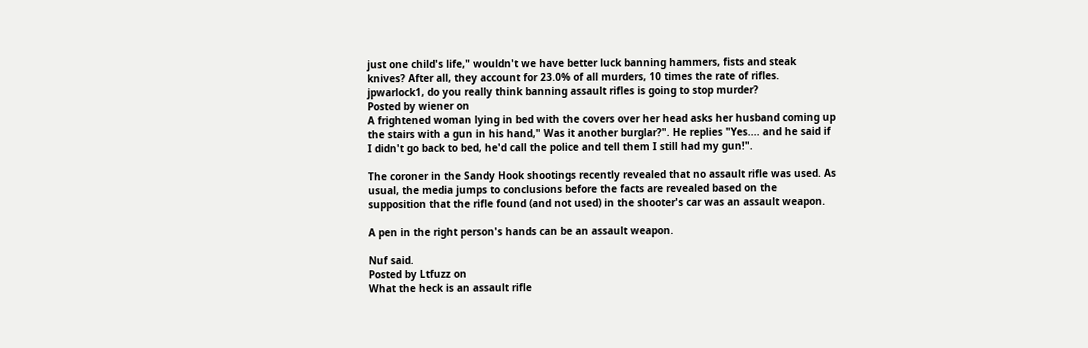just one child's life," wouldn't we have better luck banning hammers, fists and steak knives? After all, they account for 23.0% of all murders, 10 times the rate of rifles. jpwarlock1, do you really think banning assault rifles is going to stop murder?
Posted by wiener on
A frightened woman lying in bed with the covers over her head asks her husband coming up the stairs with a gun in his hand," Was it another burglar?". He replies "Yes.... and he said if I didn't go back to bed, he'd call the police and tell them I still had my gun!".

The coroner in the Sandy Hook shootings recently revealed that no assault rifle was used. As usual, the media jumps to conclusions before the facts are revealed based on the supposition that the rifle found (and not used) in the shooter's car was an assault weapon.

A pen in the right person's hands can be an assault weapon.

Nuf said.
Posted by Ltfuzz on
What the heck is an assault rifle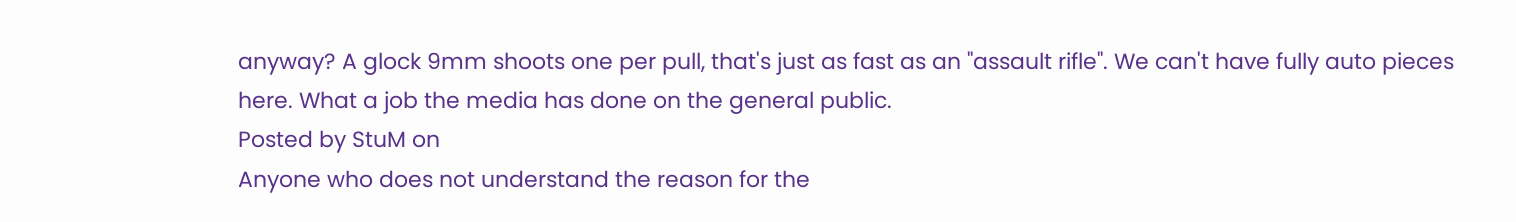anyway? A glock 9mm shoots one per pull, that's just as fast as an "assault rifle". We can't have fully auto pieces here. What a job the media has done on the general public.
Posted by StuM on
Anyone who does not understand the reason for the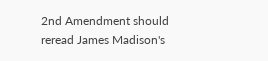2nd Amendment should reread James Madison's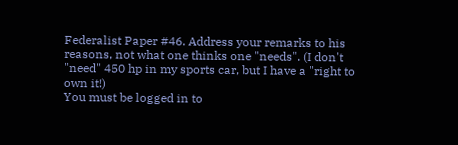Federalist Paper #46. Address your remarks to his reasons, not what one thinks one "needs". (I don't "need" 450 hp in my sports car, but I have a "right to own it!)
You must be logged in to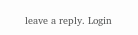leave a reply. Login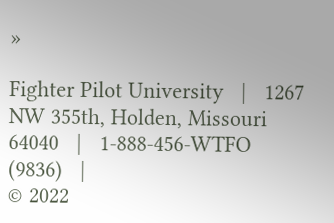»

Fighter Pilot University   |   1267 NW 355th, Holden, Missouri 64040   |   1-888-456-WTFO (9836)   |
© 2022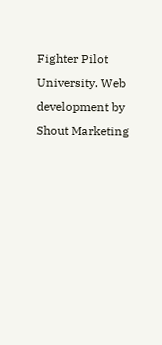Fighter Pilot University. Web development by Shout Marketing